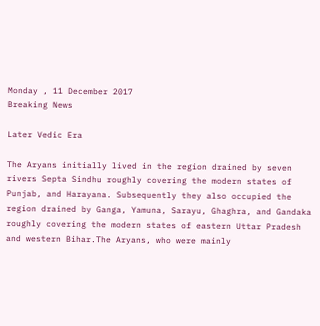Monday , 11 December 2017
Breaking News

Later Vedic Era

The Aryans initially lived in the region drained by seven rivers Septa Sindhu roughly covering the modern states of Punjab, and Harayana. Subsequently they also occupied the region drained by Ganga, Yamuna, Sarayu, Ghaghra, and Gandaka roughly covering the modern states of eastern Uttar Pradesh and western Bihar.The Aryans, who were mainly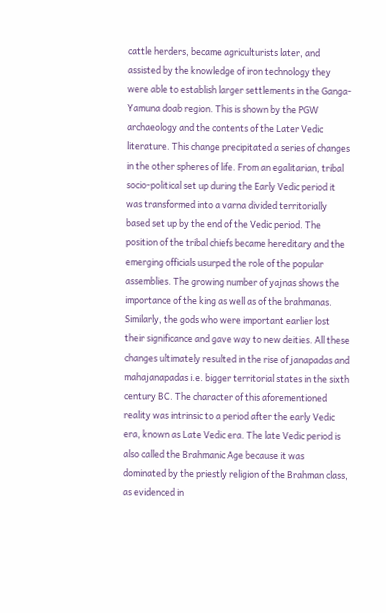cattle herders, became agriculturists later, and assisted by the knowledge of iron technology they were able to establish larger settlements in the Ganga- Yamuna doab region. This is shown by the PGW archaeology and the contents of the Later Vedic literature. This change precipitated a series of changes in the other spheres of life. From an egalitarian, tribal socio-political set up during the Early Vedic period it was transformed into a varna divided territorially based set up by the end of the Vedic period. The position of the tribal chiefs became hereditary and the emerging officials usurped the role of the popular assemblies. The growing number of yajnas shows the importance of the king as well as of the brahmanas. Similarly, the gods who were important earlier lost their significance and gave way to new deities. All these changes ultimately resulted in the rise of janapadas and mahajanapadas i.e. bigger territorial states in the sixth century BC. The character of this aforementioned reality was intrinsic to a period after the early Vedic era, known as Late Vedic era. The late Vedic period is also called the Brahmanic Age because it was dominated by the priestly religion of the Brahman class, as evidenced in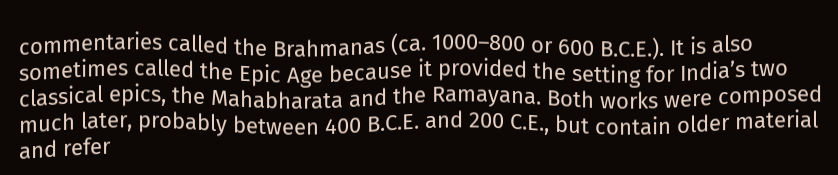commentaries called the Brahmanas (ca. 1000–800 or 600 B.C.E.). It is also sometimes called the Epic Age because it provided the setting for India’s two classical epics, the Mahabharata and the Ramayana. Both works were composed much later, probably between 400 B.C.E. and 200 C.E., but contain older material and refer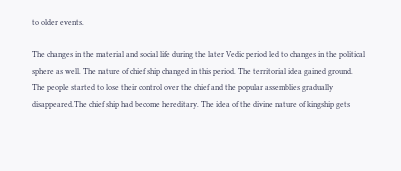to older events.

The changes in the material and social life during the later Vedic period led to changes in the political sphere as well. The nature of chief ship changed in this period. The territorial idea gained ground. The people started to lose their control over the chief and the popular assemblies gradually disappeared.The chief ship had become hereditary. The idea of the divine nature of kingship gets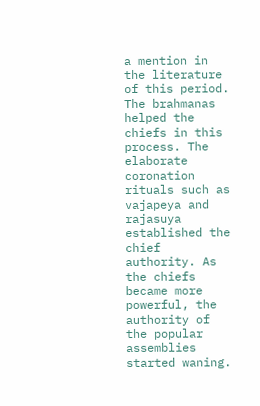a mention in the literature of this period. The brahmanas helped the chiefs in this process. The elaborate coronation rituals such as vajapeya and rajasuya established the chief authority. As the chiefs became more powerful, the authority of the popular assemblies started waning.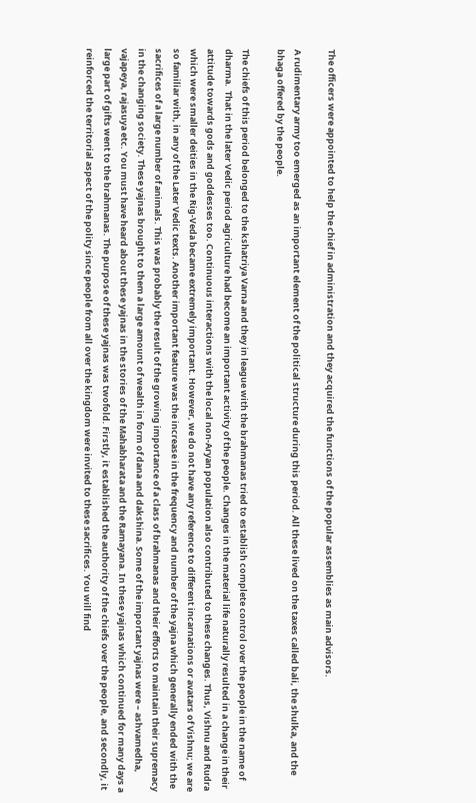The officers were appointed to help the chief in administration and they acquired the functions of the popular assemblies as main advisors.

A rudimentary army too emerged as an important element of the political structure during this period. All these lived on the taxes called bali, the shulka, and the bhaga offered by the people.

The chiefs of this period belonged to the kshatriya Varna and they in league with the brahmanas tried to establish complete control over the people in the name of dharma.  That in the later Vedic period agriculture had become an important activity of the people. Changes in the material life naturally resulted in a change in their attitude towards gods and goddesses too. Continuous interactions with the local non-Aryan population also contributed to these changes. Thus, Vishnu and Rudra which were smaller deities in the Rig-Veda became extremely important. However, we do not have any reference to different incarnations or avatars of Vishnu; we are so familiar with, in any of the Later Vedic texts. Another important feature was the increase in the frequency and number of the yajna which generally ended with the sacrifices of a large number of animals. This was probably the result of the growing importance of a class of brahmanas and their efforts to maintain their supremacy in the changing society. These yajnas brought to them a large amount of wealth in form of dana and dakshina. Some of the important yajnas were – ashvamedha, vajapeya, rajasuya etc. You must have heard about these yajnas in the stories of the Mahabharata and the Ramayana. In these yajnas which continued for many days a large part of gifts went to the brahmanas. The purpose of these yajnas was twofold. Firstly, it established the authority of the chiefs over the people, and secondly, it reinforced the territorial aspect of the polity since people from all over the kingdom were invited to these sacrifices. You will find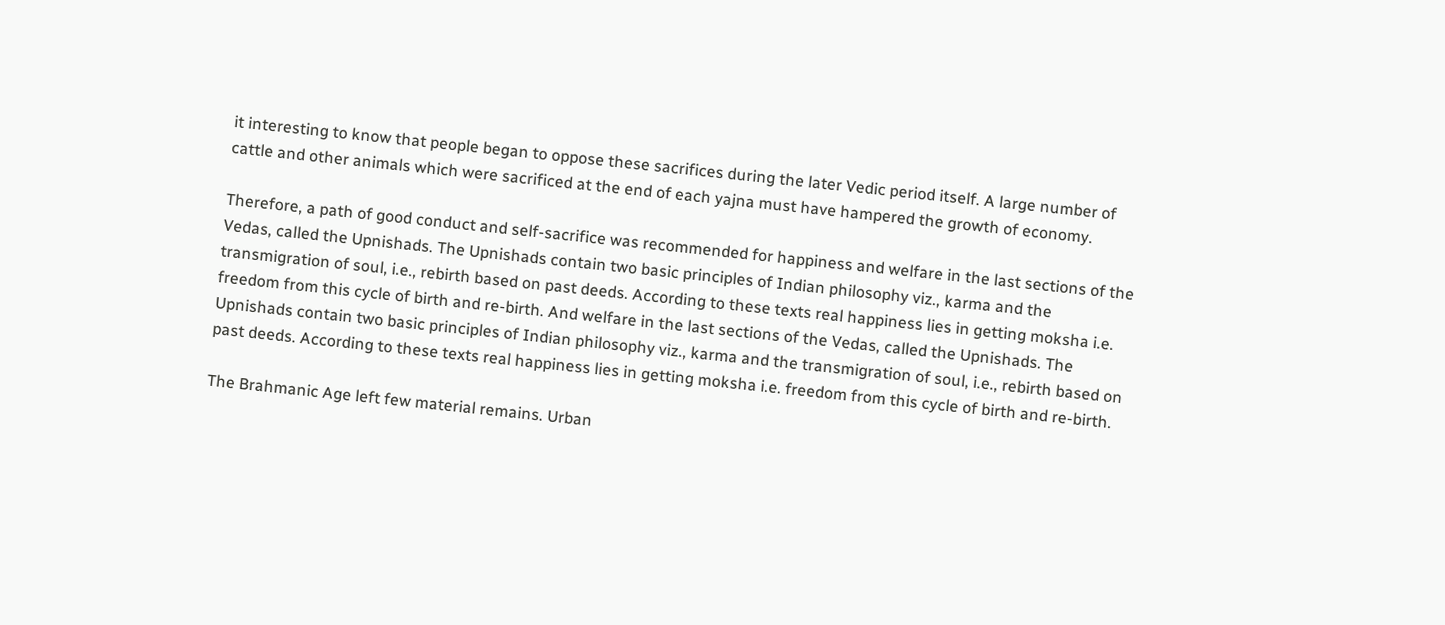it interesting to know that people began to oppose these sacrifices during the later Vedic period itself. A large number of cattle and other animals which were sacrificed at the end of each yajna must have hampered the growth of economy.

Therefore, a path of good conduct and self-sacrifice was recommended for happiness and welfare in the last sections of the Vedas, called the Upnishads. The Upnishads contain two basic principles of Indian philosophy viz., karma and the transmigration of soul, i.e., rebirth based on past deeds. According to these texts real happiness lies in getting moksha i.e. freedom from this cycle of birth and re-birth. And welfare in the last sections of the Vedas, called the Upnishads. The Upnishads contain two basic principles of Indian philosophy viz., karma and the transmigration of soul, i.e., rebirth based on past deeds. According to these texts real happiness lies in getting moksha i.e. freedom from this cycle of birth and re-birth.

The Brahmanic Age left few material remains. Urban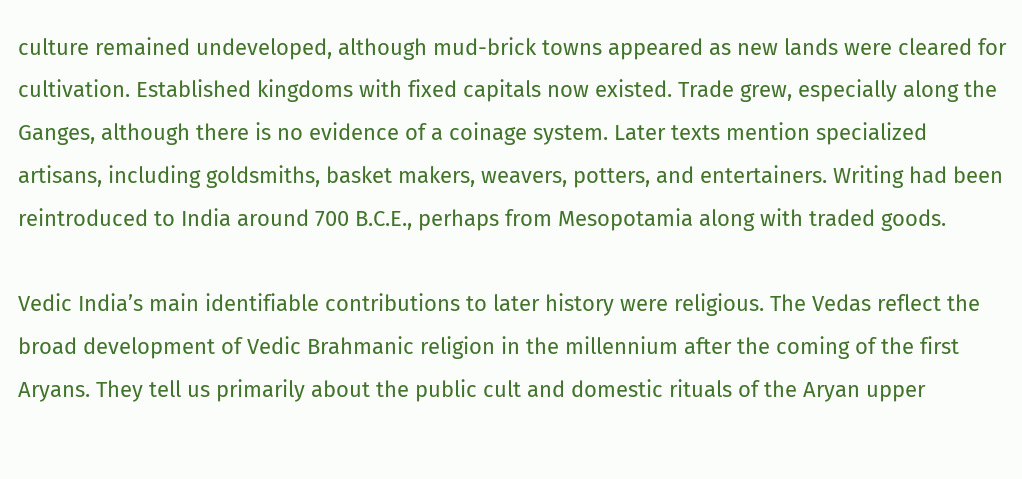culture remained undeveloped, although mud-brick towns appeared as new lands were cleared for cultivation. Established kingdoms with fixed capitals now existed. Trade grew, especially along the Ganges, although there is no evidence of a coinage system. Later texts mention specialized artisans, including goldsmiths, basket makers, weavers, potters, and entertainers. Writing had been reintroduced to India around 700 B.C.E., perhaps from Mesopotamia along with traded goods.

Vedic India’s main identifiable contributions to later history were religious. The Vedas reflect the broad development of Vedic Brahmanic religion in the millennium after the coming of the first Aryans. They tell us primarily about the public cult and domestic rituals of the Aryan upper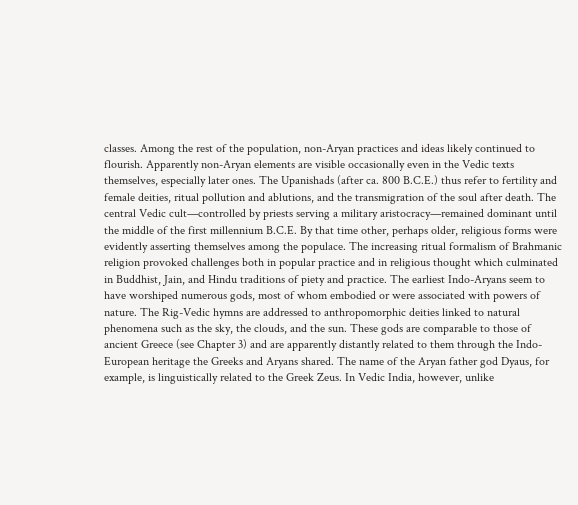classes. Among the rest of the population, non-Aryan practices and ideas likely continued to flourish. Apparently non-Aryan elements are visible occasionally even in the Vedic texts themselves, especially later ones. The Upanishads (after ca. 800 B.C.E.) thus refer to fertility and female deities, ritual pollution and ablutions, and the transmigration of the soul after death. The central Vedic cult—controlled by priests serving a military aristocracy—remained dominant until the middle of the first millennium B.C.E. By that time other, perhaps older, religious forms were evidently asserting themselves among the populace. The increasing ritual formalism of Brahmanic religion provoked challenges both in popular practice and in religious thought which culminated in Buddhist, Jain, and Hindu traditions of piety and practice. The earliest Indo-Aryans seem to have worshiped numerous gods, most of whom embodied or were associated with powers of nature. The Rig-Vedic hymns are addressed to anthropomorphic deities linked to natural phenomena such as the sky, the clouds, and the sun. These gods are comparable to those of ancient Greece (see Chapter 3) and are apparently distantly related to them through the Indo-European heritage the Greeks and Aryans shared. The name of the Aryan father god Dyaus, for example, is linguistically related to the Greek Zeus. In Vedic India, however, unlike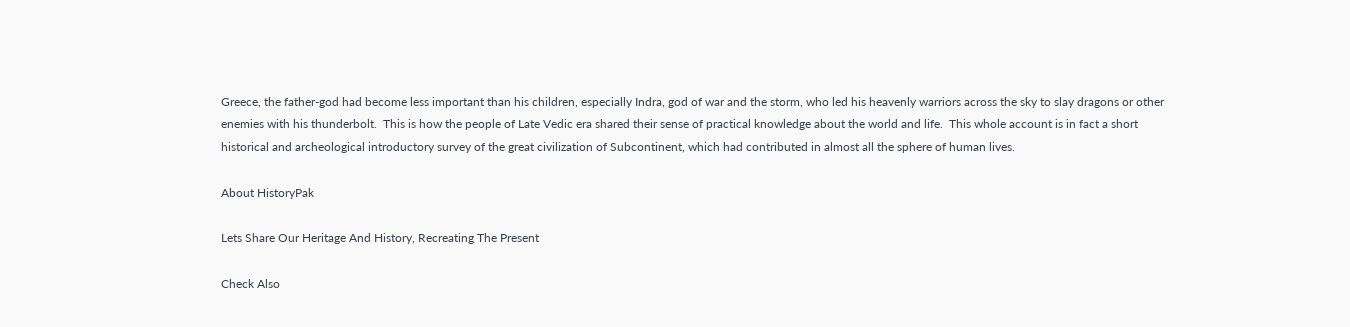Greece, the father-god had become less important than his children, especially Indra, god of war and the storm, who led his heavenly warriors across the sky to slay dragons or other enemies with his thunderbolt.  This is how the people of Late Vedic era shared their sense of practical knowledge about the world and life.  This whole account is in fact a short historical and archeological introductory survey of the great civilization of Subcontinent, which had contributed in almost all the sphere of human lives.

About HistoryPak

Lets Share Our Heritage And History, Recreating The Present

Check Also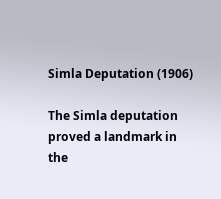Simla Deputation (1906)

The Simla deputation proved a landmark in the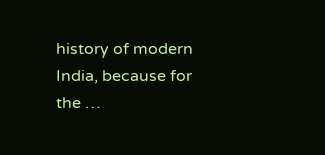history of modern India, because for the …